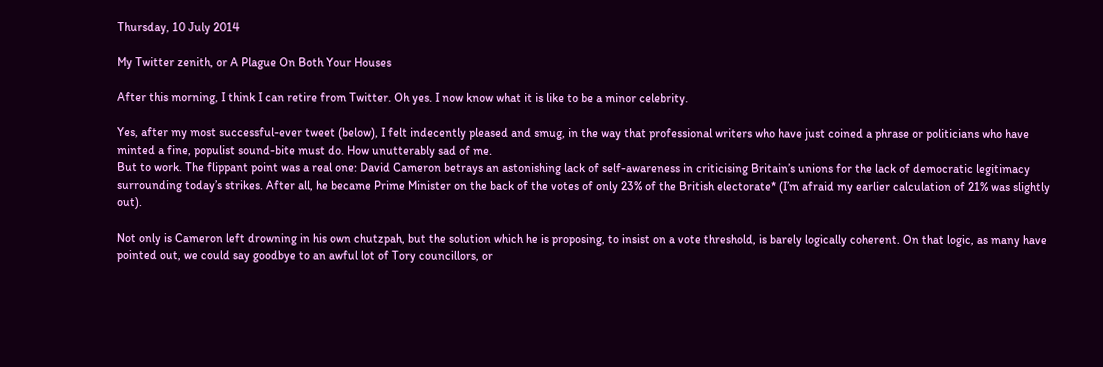Thursday, 10 July 2014

My Twitter zenith, or A Plague On Both Your Houses

After this morning, I think I can retire from Twitter. Oh yes. I now know what it is like to be a minor celebrity.

Yes, after my most successful-ever tweet (below), I felt indecently pleased and smug, in the way that professional writers who have just coined a phrase or politicians who have minted a fine, populist sound-bite must do. How unutterably sad of me.
But to work. The flippant point was a real one: David Cameron betrays an astonishing lack of self-awareness in criticising Britain’s unions for the lack of democratic legitimacy surrounding today’s strikes. After all, he became Prime Minister on the back of the votes of only 23% of the British electorate* (I’m afraid my earlier calculation of 21% was slightly out).

Not only is Cameron left drowning in his own chutzpah, but the solution which he is proposing, to insist on a vote threshold, is barely logically coherent. On that logic, as many have pointed out, we could say goodbye to an awful lot of Tory councillors, or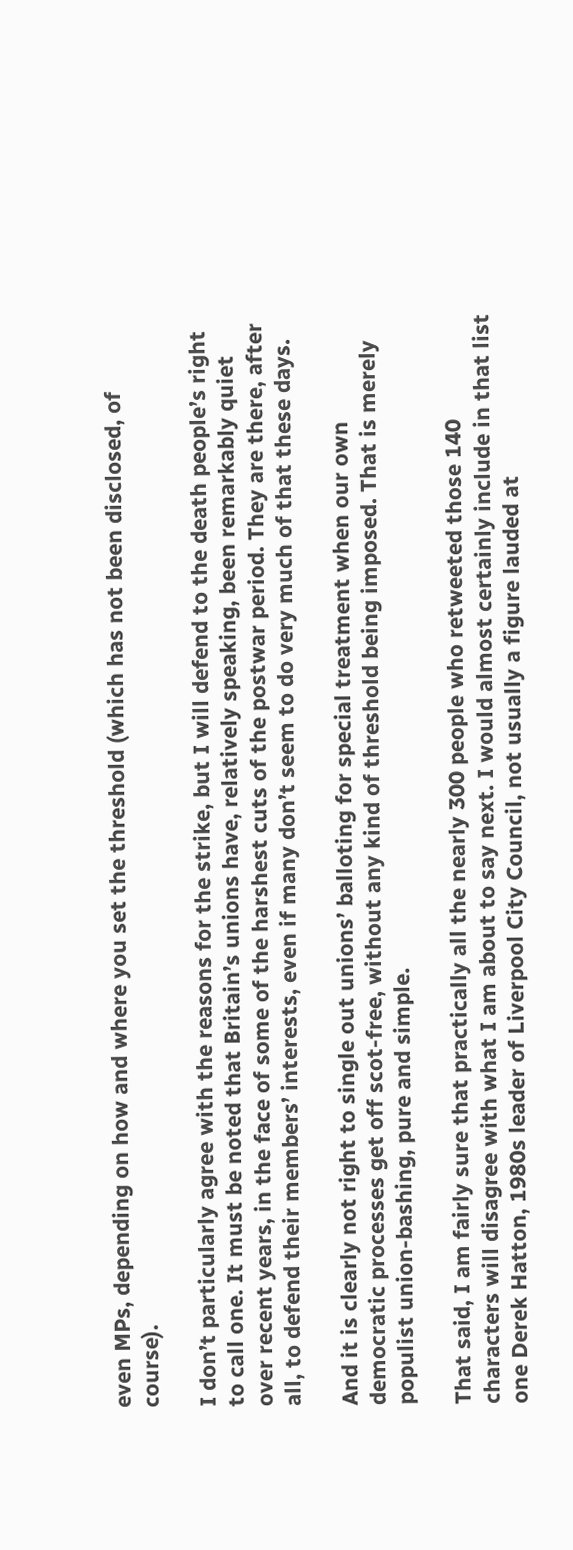even MPs, depending on how and where you set the threshold (which has not been disclosed, of course).

I don’t particularly agree with the reasons for the strike, but I will defend to the death people’s right to call one. It must be noted that Britain’s unions have, relatively speaking, been remarkably quiet over recent years, in the face of some of the harshest cuts of the postwar period. They are there, after all, to defend their members’ interests, even if many don’t seem to do very much of that these days.

And it is clearly not right to single out unions’ balloting for special treatment when our own democratic processes get off scot-free, without any kind of threshold being imposed. That is merely populist union-bashing, pure and simple.

That said, I am fairly sure that practically all the nearly 300 people who retweeted those 140 characters will disagree with what I am about to say next. I would almost certainly include in that list one Derek Hatton, 1980s leader of Liverpool City Council, not usually a figure lauded at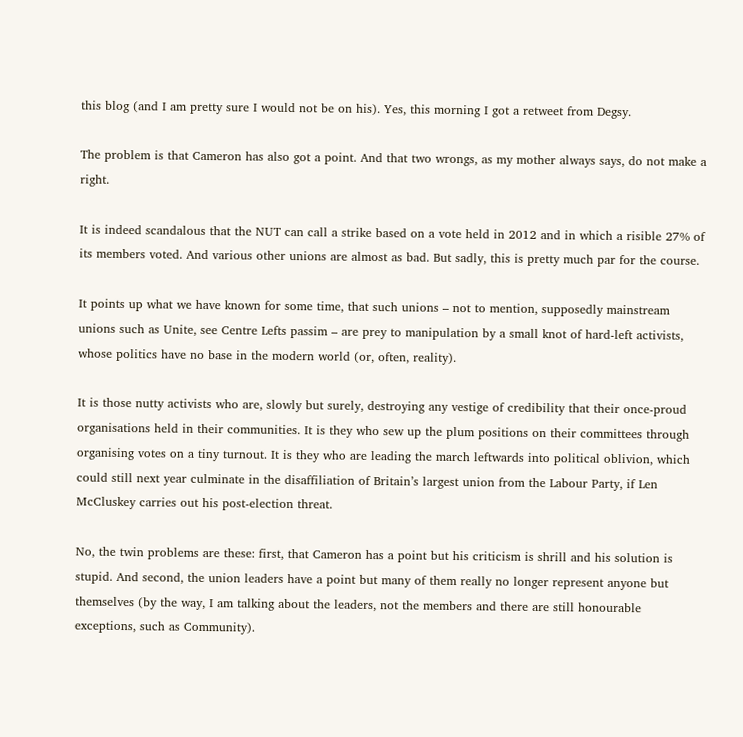this blog (and I am pretty sure I would not be on his). Yes, this morning I got a retweet from Degsy.

The problem is that Cameron has also got a point. And that two wrongs, as my mother always says, do not make a right.

It is indeed scandalous that the NUT can call a strike based on a vote held in 2012 and in which a risible 27% of its members voted. And various other unions are almost as bad. But sadly, this is pretty much par for the course.

It points up what we have known for some time, that such unions – not to mention, supposedly mainstream unions such as Unite, see Centre Lefts passim – are prey to manipulation by a small knot of hard-left activists, whose politics have no base in the modern world (or, often, reality).

It is those nutty activists who are, slowly but surely, destroying any vestige of credibility that their once-proud organisations held in their communities. It is they who sew up the plum positions on their committees through organising votes on a tiny turnout. It is they who are leading the march leftwards into political oblivion, which could still next year culminate in the disaffiliation of Britain’s largest union from the Labour Party, if Len McCluskey carries out his post-election threat.

No, the twin problems are these: first, that Cameron has a point but his criticism is shrill and his solution is stupid. And second, the union leaders have a point but many of them really no longer represent anyone but themselves (by the way, I am talking about the leaders, not the members and there are still honourable exceptions, such as Community).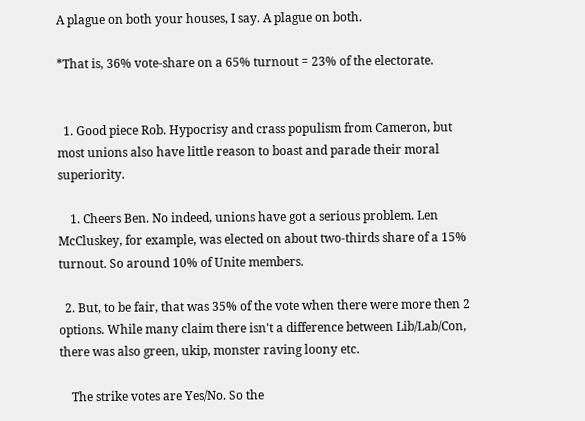A plague on both your houses, I say. A plague on both.

*That is, 36% vote-share on a 65% turnout = 23% of the electorate.


  1. Good piece Rob. Hypocrisy and crass populism from Cameron, but most unions also have little reason to boast and parade their moral superiority.

    1. Cheers Ben. No indeed, unions have got a serious problem. Len McCluskey, for example, was elected on about two-thirds share of a 15% turnout. So around 10% of Unite members.

  2. But, to be fair, that was 35% of the vote when there were more then 2 options. While many claim there isn't a difference between Lib/Lab/Con, there was also green, ukip, monster raving loony etc.

    The strike votes are Yes/No. So the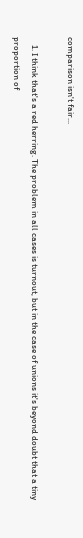comparison isn't fair...

    1. I think that's a red herring. The problem in all cases is turnout, but in the case of unions it's beyond doubt that a tiny proportion of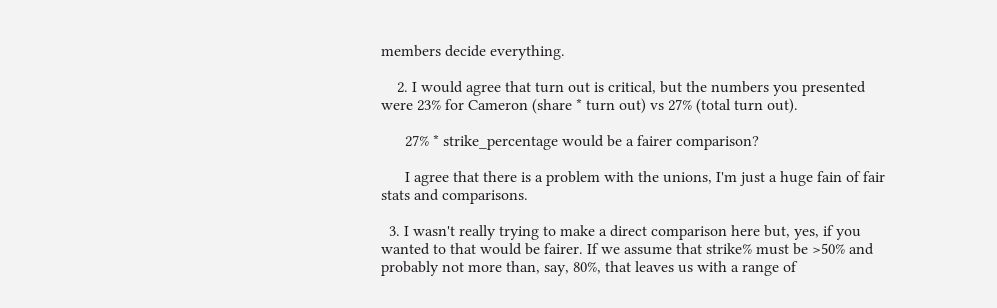members decide everything.

    2. I would agree that turn out is critical, but the numbers you presented were 23% for Cameron (share * turn out) vs 27% (total turn out).

      27% * strike_percentage would be a fairer comparison?

      I agree that there is a problem with the unions, I'm just a huge fain of fair stats and comparisons.

  3. I wasn't really trying to make a direct comparison here but, yes, if you wanted to that would be fairer. If we assume that strike% must be >50% and probably not more than, say, 80%, that leaves us with a range of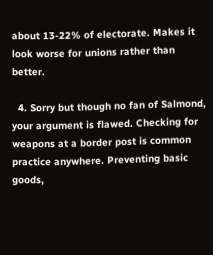about 13-22% of electorate. Makes it look worse for unions rather than better.

  4. Sorry but though no fan of Salmond, your argument is flawed. Checking for weapons at a border post is common practice anywhere. Preventing basic goods,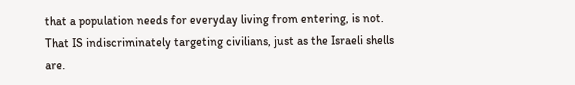that a population needs for everyday living from entering, is not. That IS indiscriminately targeting civilians, just as the Israeli shells are.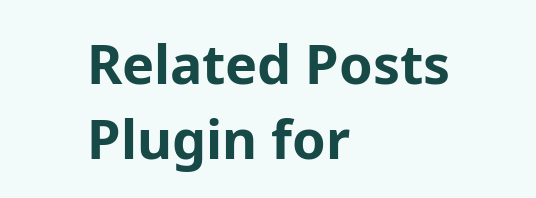Related Posts Plugin for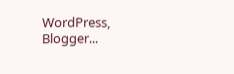WordPress, Blogger...